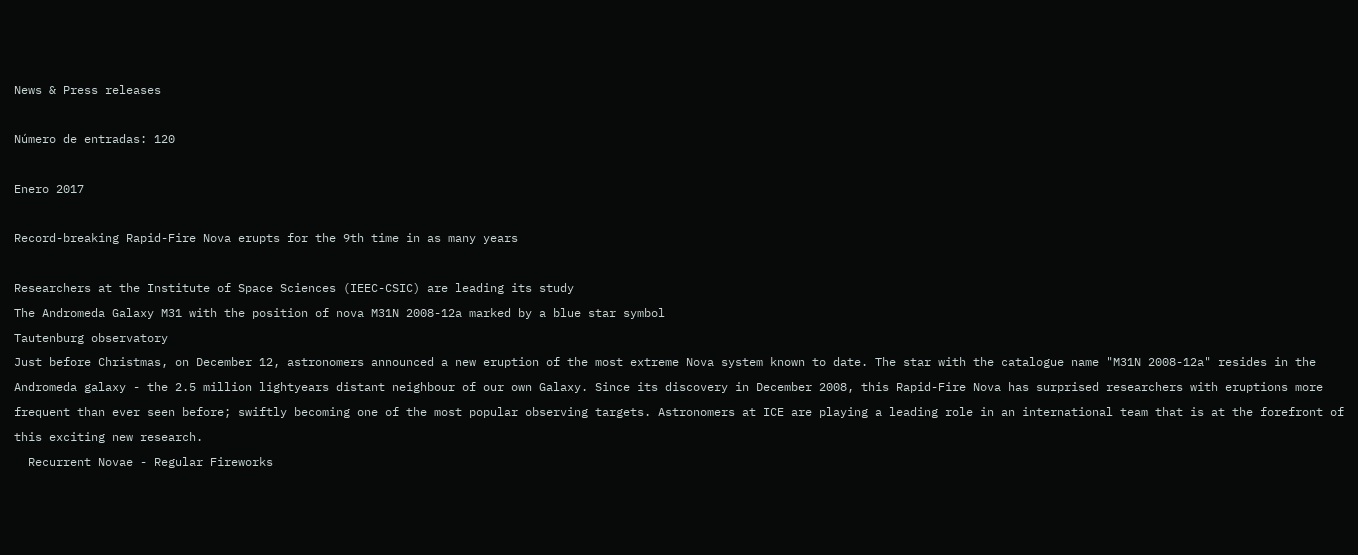News & Press releases

Número de entradas: 120

Enero 2017

Record-breaking Rapid-Fire Nova erupts for the 9th time in as many years

Researchers at the Institute of Space Sciences (IEEC-CSIC) are leading its study
The Andromeda Galaxy M31 with the position of nova M31N 2008-12a marked by a blue star symbol
Tautenburg observatory
Just before Christmas, on December 12, astronomers announced a new eruption of the most extreme Nova system known to date. The star with the catalogue name "M31N 2008-12a" resides in the Andromeda galaxy - the 2.5 million lightyears distant neighbour of our own Galaxy. Since its discovery in December 2008, this Rapid-Fire Nova has surprised researchers with eruptions more frequent than ever seen before; swiftly becoming one of the most popular observing targets. Astronomers at ICE are playing a leading role in an international team that is at the forefront of this exciting new research.
  Recurrent Novae - Regular Fireworks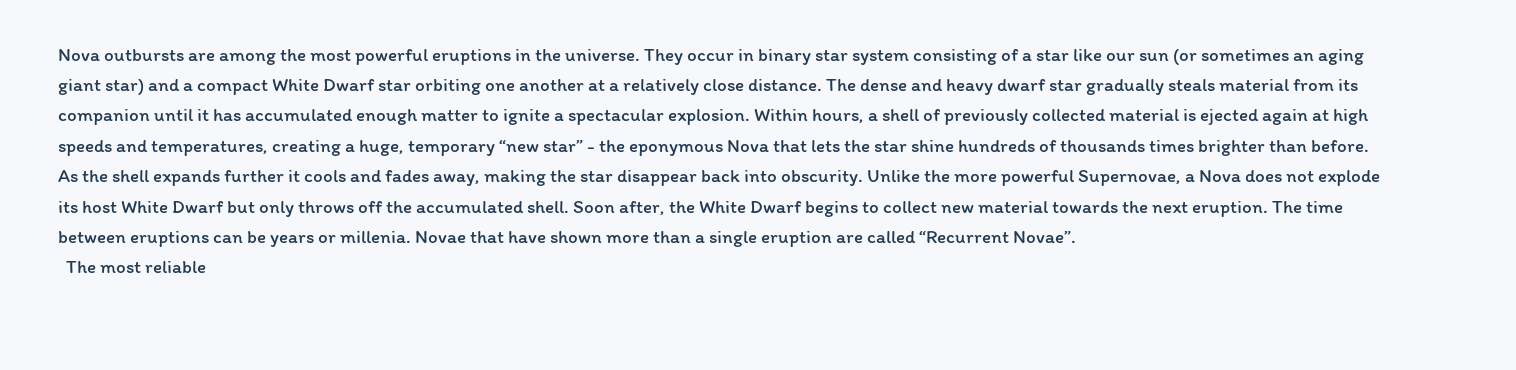Nova outbursts are among the most powerful eruptions in the universe. They occur in binary star system consisting of a star like our sun (or sometimes an aging giant star) and a compact White Dwarf star orbiting one another at a relatively close distance. The dense and heavy dwarf star gradually steals material from its companion until it has accumulated enough matter to ignite a spectacular explosion. Within hours, a shell of previously collected material is ejected again at high speeds and temperatures, creating a huge, temporary “new star” - the eponymous Nova that lets the star shine hundreds of thousands times brighter than before. As the shell expands further it cools and fades away, making the star disappear back into obscurity. Unlike the more powerful Supernovae, a Nova does not explode its host White Dwarf but only throws off the accumulated shell. Soon after, the White Dwarf begins to collect new material towards the next eruption. The time between eruptions can be years or millenia. Novae that have shown more than a single eruption are called “Recurrent Novae”.
  The most reliable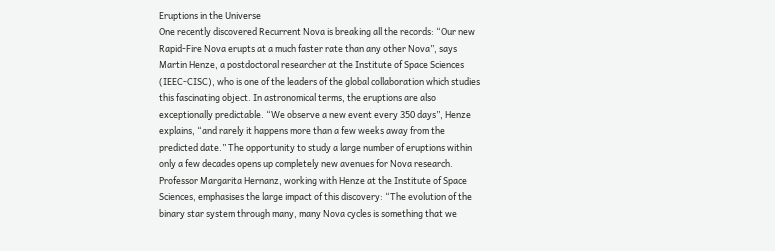Eruptions in the Universe
One recently discovered Recurrent Nova is breaking all the records: “Our new Rapid-Fire Nova erupts at a much faster rate than any other Nova”, says Martin Henze, a postdoctoral researcher at the Institute of Space Sciences (IEEC-CISC), who is one of the leaders of the global collaboration which studies this fascinating object. In astronomical terms, the eruptions are also exceptionally predictable. “We observe a new event every 350 days”, Henze explains, “and rarely it happens more than a few weeks away from the predicted date.” The opportunity to study a large number of eruptions within only a few decades opens up completely new avenues for Nova research. Professor Margarita Hernanz, working with Henze at the Institute of Space Sciences, emphasises the large impact of this discovery: “The evolution of the binary star system through many, many Nova cycles is something that we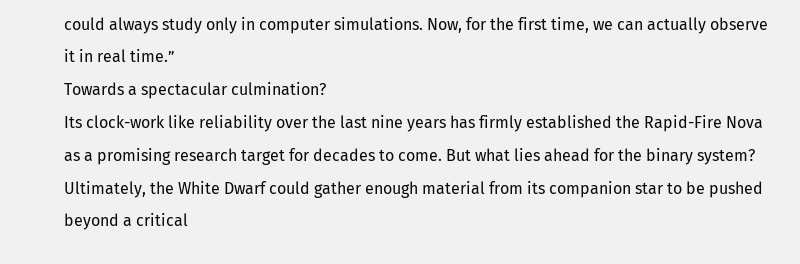could always study only in computer simulations. Now, for the first time, we can actually observe it in real time.”
Towards a spectacular culmination?
Its clock-work like reliability over the last nine years has firmly established the Rapid-Fire Nova as a promising research target for decades to come. But what lies ahead for the binary system? Ultimately, the White Dwarf could gather enough material from its companion star to be pushed beyond a critical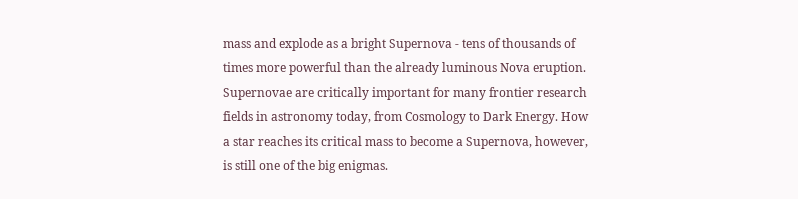mass and explode as a bright Supernova - tens of thousands of times more powerful than the already luminous Nova eruption. Supernovae are critically important for many frontier research fields in astronomy today, from Cosmology to Dark Energy. How a star reaches its critical mass to become a Supernova, however, is still one of the big enigmas.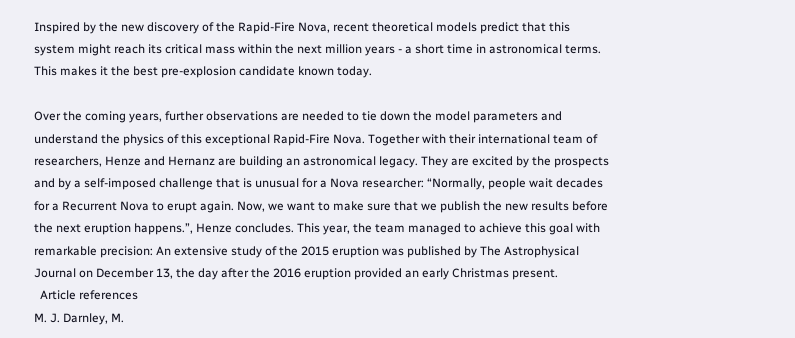Inspired by the new discovery of the Rapid-Fire Nova, recent theoretical models predict that this system might reach its critical mass within the next million years - a short time in astronomical terms. This makes it the best pre-explosion candidate known today.

Over the coming years, further observations are needed to tie down the model parameters and understand the physics of this exceptional Rapid-Fire Nova. Together with their international team of researchers, Henze and Hernanz are building an astronomical legacy. They are excited by the prospects and by a self-imposed challenge that is unusual for a Nova researcher: “Normally, people wait decades for a Recurrent Nova to erupt again. Now, we want to make sure that we publish the new results before the next eruption happens.”, Henze concludes. This year, the team managed to achieve this goal with remarkable precision: An extensive study of the 2015 eruption was published by The Astrophysical Journal on December 13, the day after the 2016 eruption provided an early Christmas present.
  Article references
M. J. Darnley, M.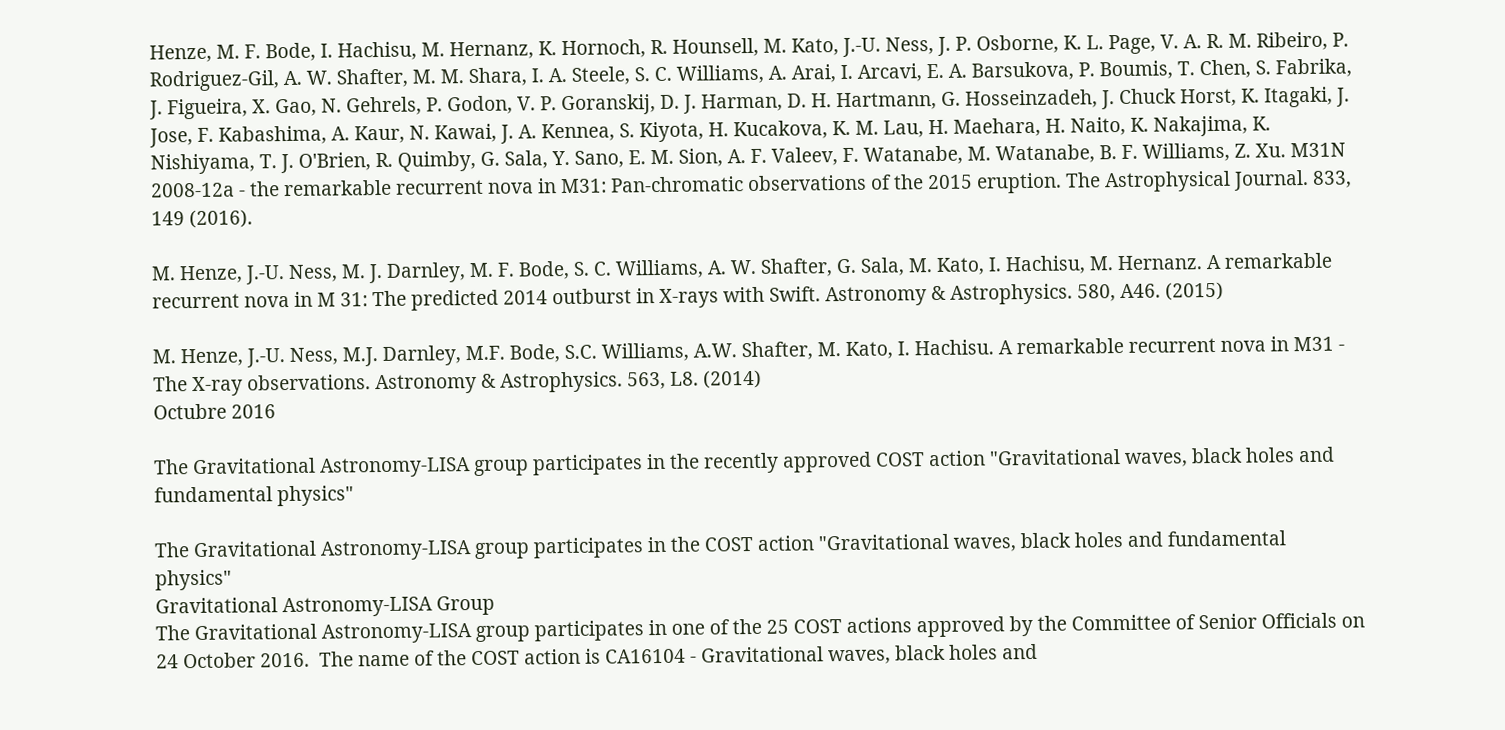Henze, M. F. Bode, I. Hachisu, M. Hernanz, K. Hornoch, R. Hounsell, M. Kato, J.-U. Ness, J. P. Osborne, K. L. Page, V. A. R. M. Ribeiro, P. Rodriguez-Gil, A. W. Shafter, M. M. Shara, I. A. Steele, S. C. Williams, A. Arai, I. Arcavi, E. A. Barsukova, P. Boumis, T. Chen, S. Fabrika, J. Figueira, X. Gao, N. Gehrels, P. Godon, V. P. Goranskij, D. J. Harman, D. H. Hartmann, G. Hosseinzadeh, J. Chuck Horst, K. Itagaki, J. Jose, F. Kabashima, A. Kaur, N. Kawai, J. A. Kennea, S. Kiyota, H. Kucakova, K. M. Lau, H. Maehara, H. Naito, K. Nakajima, K. Nishiyama, T. J. O'Brien, R. Quimby, G. Sala, Y. Sano, E. M. Sion, A. F. Valeev, F. Watanabe, M. Watanabe, B. F. Williams, Z. Xu. M31N 2008-12a - the remarkable recurrent nova in M31: Pan-chromatic observations of the 2015 eruption. The Astrophysical Journal. 833, 149 (2016).

M. Henze, J.-U. Ness, M. J. Darnley, M. F. Bode, S. C. Williams, A. W. Shafter, G. Sala, M. Kato, I. Hachisu, M. Hernanz. A remarkable recurrent nova in M 31: The predicted 2014 outburst in X-rays with Swift. Astronomy & Astrophysics. 580, A46. (2015)

M. Henze, J.-U. Ness, M.J. Darnley, M.F. Bode, S.C. Williams, A.W. Shafter, M. Kato, I. Hachisu. A remarkable recurrent nova in M31 - The X-ray observations. Astronomy & Astrophysics. 563, L8. (2014)
Octubre 2016

The Gravitational Astronomy-LISA group participates in the recently approved COST action "Gravitational waves, black holes and fundamental physics"

The Gravitational Astronomy-LISA group participates in the COST action "Gravitational waves, black holes and fundamental physics"
Gravitational Astronomy-LISA Group
The Gravitational Astronomy-LISA group participates in one of the 25 COST actions approved by the Committee of Senior Officials on 24 October 2016.  The name of the COST action is CA16104 - Gravitational waves, black holes and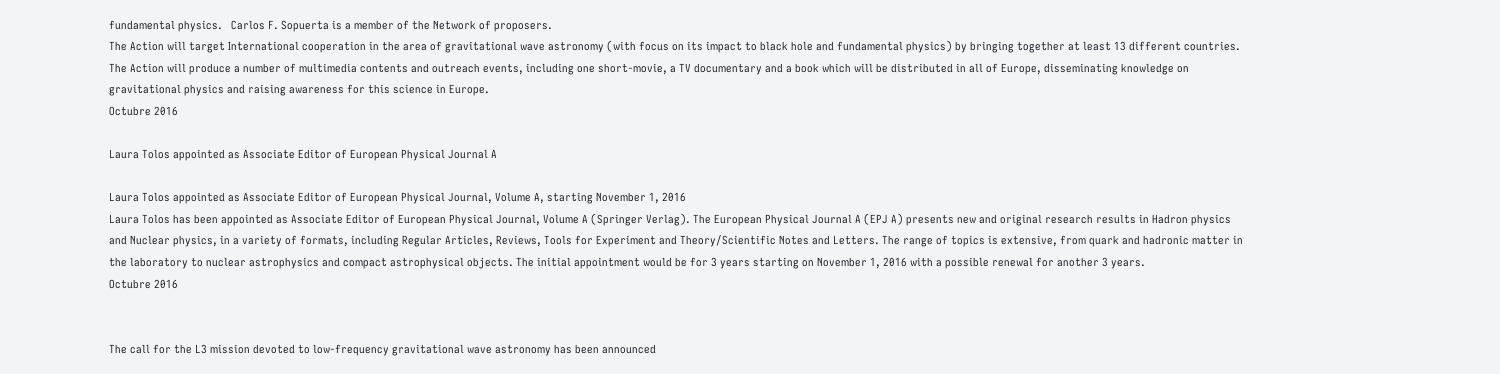fundamental physics.   Carlos F. Sopuerta is a member of the Network of proposers.
The Action will target International cooperation in the area of gravitational wave astronomy (with focus on its impact to black hole and fundamental physics) by bringing together at least 13 different countries. The Action will produce a number of multimedia contents and outreach events, including one short-movie, a TV documentary and a book which will be distributed in all of Europe, disseminating knowledge on gravitational physics and raising awareness for this science in Europe.
Octubre 2016

Laura Tolos appointed as Associate Editor of European Physical Journal A

Laura Tolos appointed as Associate Editor of European Physical Journal, Volume A, starting November 1, 2016
Laura Tolos has been appointed as Associate Editor of European Physical Journal, Volume A (Springer Verlag). The European Physical Journal A (EPJ A) presents new and original research results in Hadron physics and Nuclear physics, in a variety of formats, including Regular Articles, Reviews, Tools for Experiment and Theory/Scientific Notes and Letters. The range of topics is extensive, from quark and hadronic matter in the laboratory to nuclear astrophysics and compact astrophysical objects. The initial appointment would be for 3 years starting on November 1, 2016 with a possible renewal for another 3 years.
Octubre 2016


The call for the L3 mission devoted to low-frequency gravitational wave astronomy has been announced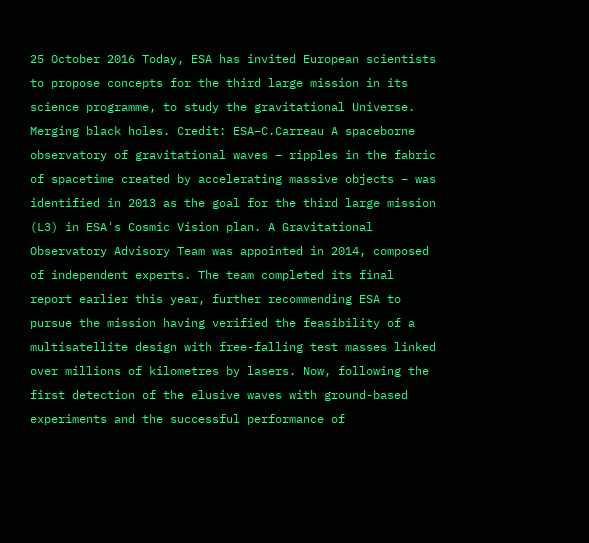25 October 2016 Today, ESA has invited European scientists to propose concepts for the third large mission in its science programme, to study the gravitational Universe.  Merging black holes. Credit: ESA–C.Carreau A spaceborne observatory of gravitational waves – ripples in the fabric of spacetime created by accelerating massive objects – was identified in 2013 as the goal for the third large mission (L3) in ESA's Cosmic Vision plan. A Gravitational Observatory Advisory Team was appointed in 2014, composed of independent experts. The team completed its final report earlier this year, further recommending ESA to pursue the mission having verified the feasibility of a multisatellite design with free-falling test masses linked over millions of kilometres by lasers. Now, following the first detection of the elusive waves with ground-based experiments and the successful performance of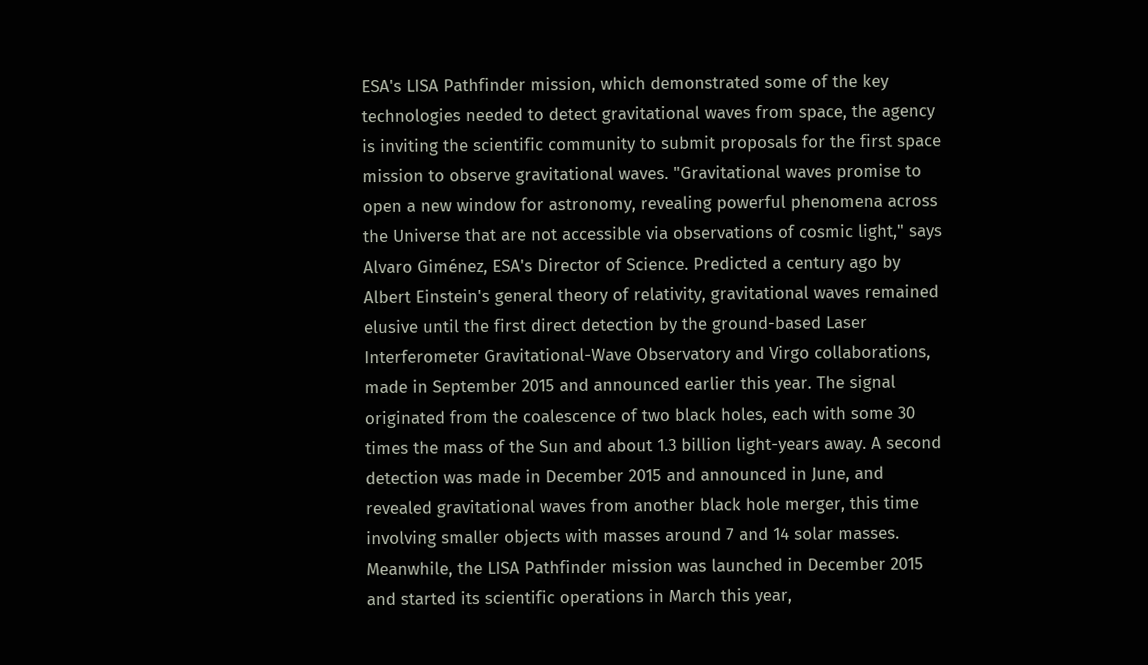ESA's LISA Pathfinder mission, which demonstrated some of the key technologies needed to detect gravitational waves from space, the agency is inviting the scientific community to submit proposals for the first space mission to observe gravitational waves. "Gravitational waves promise to open a new window for astronomy, revealing powerful phenomena across the Universe that are not accessible via observations of cosmic light," says Alvaro Giménez, ESA's Director of Science. Predicted a century ago by Albert Einstein's general theory of relativity, gravitational waves remained elusive until the first direct detection by the ground-based Laser Interferometer Gravitational-Wave Observatory and Virgo collaborations, made in September 2015 and announced earlier this year. The signal originated from the coalescence of two black holes, each with some 30 times the mass of the Sun and about 1.3 billion light-years away. A second detection was made in December 2015 and announced in June, and revealed gravitational waves from another black hole merger, this time involving smaller objects with masses around 7 and 14 solar masses. Meanwhile, the LISA Pathfinder mission was launched in December 2015 and started its scientific operations in March this year,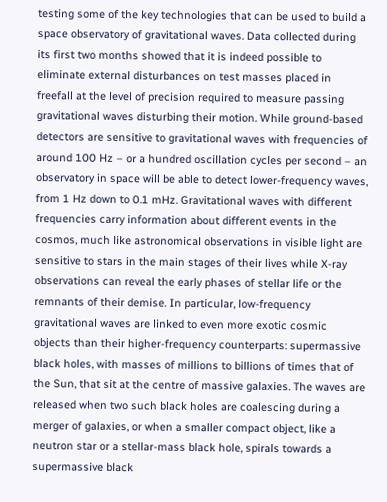testing some of the key technologies that can be used to build a space observatory of gravitational waves. Data collected during its first two months showed that it is indeed possible to eliminate external disturbances on test masses placed in freefall at the level of precision required to measure passing gravitational waves disturbing their motion. While ground-based detectors are sensitive to gravitational waves with frequencies of around 100 Hz – or a hundred oscillation cycles per second – an observatory in space will be able to detect lower-frequency waves, from 1 Hz down to 0.1 mHz. Gravitational waves with different frequencies carry information about different events in the cosmos, much like astronomical observations in visible light are sensitive to stars in the main stages of their lives while X-ray observations can reveal the early phases of stellar life or the remnants of their demise. In particular, low-frequency gravitational waves are linked to even more exotic cosmic objects than their higher-frequency counterparts: supermassive black holes, with masses of millions to billions of times that of the Sun, that sit at the centre of massive galaxies. The waves are released when two such black holes are coalescing during a merger of galaxies, or when a smaller compact object, like a neutron star or a stellar-mass black hole, spirals towards a supermassive black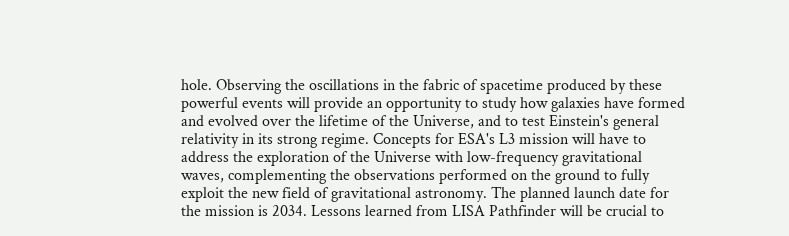hole. Observing the oscillations in the fabric of spacetime produced by these powerful events will provide an opportunity to study how galaxies have formed and evolved over the lifetime of the Universe, and to test Einstein's general relativity in its strong regime. Concepts for ESA's L3 mission will have to address the exploration of the Universe with low-frequency gravitational waves, complementing the observations performed on the ground to fully exploit the new field of gravitational astronomy. The planned launch date for the mission is 2034. Lessons learned from LISA Pathfinder will be crucial to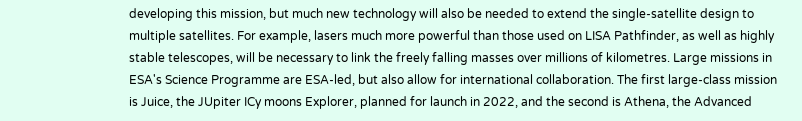developing this mission, but much new technology will also be needed to extend the single-satellite design to multiple satellites. For example, lasers much more powerful than those used on LISA Pathfinder, as well as highly stable telescopes, will be necessary to link the freely falling masses over millions of kilometres. Large missions in ESA's Science Programme are ESA-led, but also allow for international collaboration. The first large-class mission is Juice, the JUpiter ICy moons Explorer, planned for launch in 2022, and the second is Athena, the Advanced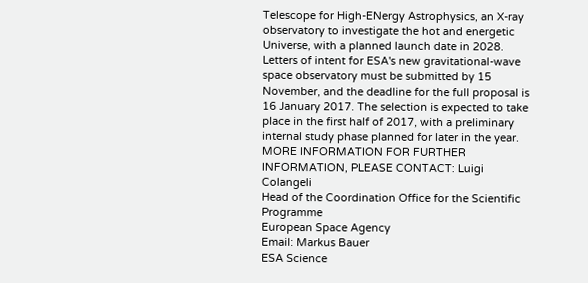Telescope for High-ENergy Astrophysics, an X-ray observatory to investigate the hot and energetic Universe, with a planned launch date in 2028. Letters of intent for ESA's new gravitational-wave space observatory must be submitted by 15 November, and the deadline for the full proposal is 16 January 2017. The selection is expected to take place in the first half of 2017, with a preliminary internal study phase planned for later in the year. MORE INFORMATION FOR FURTHER INFORMATION, PLEASE CONTACT: Luigi Colangeli
Head of the Coordination Office for the Scientific Programme
European Space Agency
Email: Markus Bauer
ESA Science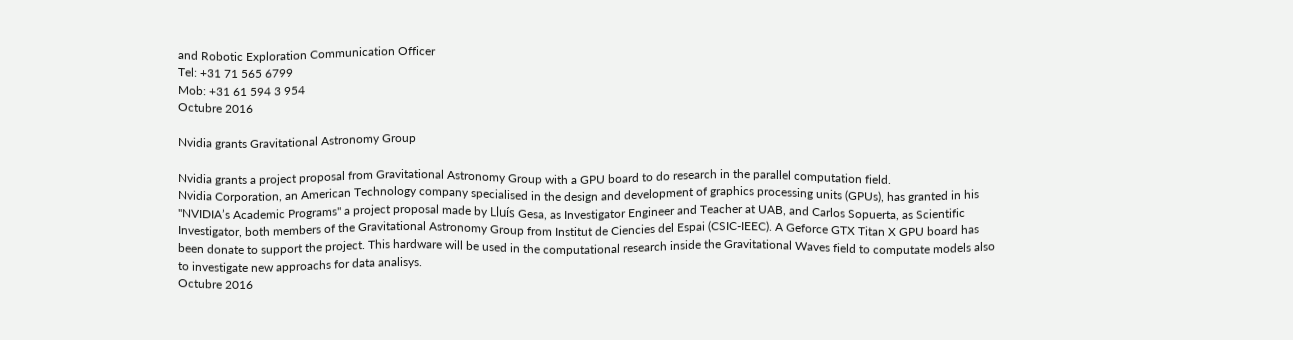and Robotic Exploration Communication Officer
Tel: +31 71 565 6799
Mob: +31 61 594 3 954
Octubre 2016

Nvidia grants Gravitational Astronomy Group

Nvidia grants a project proposal from Gravitational Astronomy Group with a GPU board to do research in the parallel computation field.
Nvidia Corporation, an American Technology company specialised in the design and development of graphics processing units (GPUs), has granted in his "NVIDIA’s Academic Programs" a project proposal made by Lluís Gesa, as Investigator Engineer and Teacher at UAB, and Carlos Sopuerta, as Scientific Investigator, both members of the Gravitational Astronomy Group from Institut de Ciencies del Espai (CSIC-IEEC). A Geforce GTX Titan X GPU board has been donate to support the project. This hardware will be used in the computational research inside the Gravitational Waves field to computate models also to investigate new approachs for data analisys.
Octubre 2016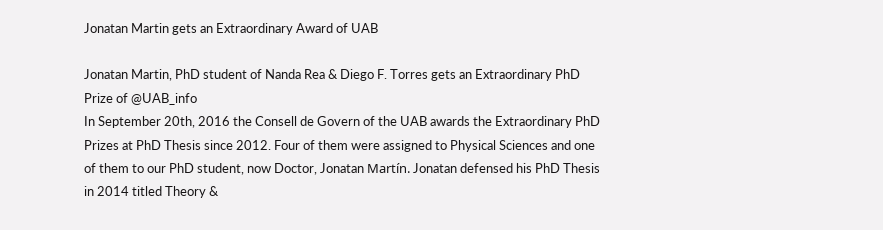Jonatan Martin gets an Extraordinary Award of UAB

Jonatan Martin, PhD student of Nanda Rea & Diego F. Torres gets an Extraordinary PhD Prize of @UAB_info
In September 20th, 2016 the Consell de Govern of the UAB awards the Extraordinary PhD Prizes at PhD Thesis since 2012. Four of them were assigned to Physical Sciences and one of them to our PhD student, now Doctor, Jonatan Martín. Jonatan defensed his PhD Thesis in 2014 titled Theory &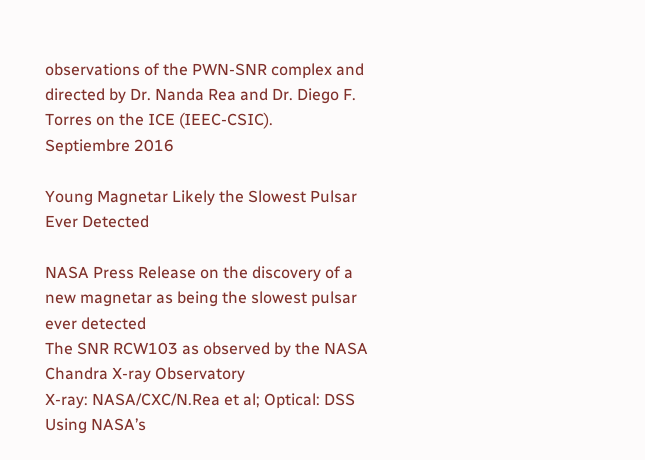observations of the PWN-SNR complex and directed by Dr. Nanda Rea and Dr. Diego F. Torres on the ICE (IEEC-CSIC).
Septiembre 2016

Young Magnetar Likely the Slowest Pulsar Ever Detected

NASA Press Release on the discovery of a new magnetar as being the slowest pulsar ever detected
The SNR RCW103 as observed by the NASA Chandra X-ray Observatory
X-ray: NASA/CXC/N.Rea et al; Optical: DSS
Using NASA’s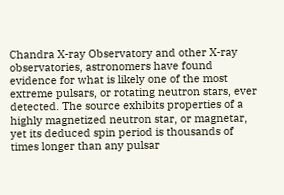Chandra X-ray Observatory and other X-ray observatories, astronomers have found evidence for what is likely one of the most extreme pulsars, or rotating neutron stars, ever detected. The source exhibits properties of a highly magnetized neutron star, or magnetar, yet its deduced spin period is thousands of times longer than any pulsar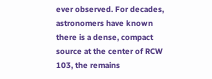ever observed. For decades, astronomers have known there is a dense, compact source at the center of RCW 103, the remains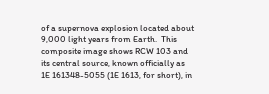of a supernova explosion located about 9,000 light years from Earth.  This composite image shows RCW 103 and its central source, known officially as 1E 161348-5055 (1E 1613, for short), in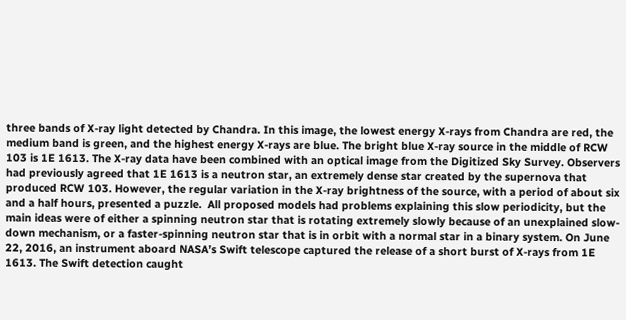three bands of X-ray light detected by Chandra. In this image, the lowest energy X-rays from Chandra are red, the medium band is green, and the highest energy X-rays are blue. The bright blue X-ray source in the middle of RCW 103 is 1E 1613. The X-ray data have been combined with an optical image from the Digitized Sky Survey. Observers had previously agreed that 1E 1613 is a neutron star, an extremely dense star created by the supernova that produced RCW 103. However, the regular variation in the X-ray brightness of the source, with a period of about six and a half hours, presented a puzzle.  All proposed models had problems explaining this slow periodicity, but the main ideas were of either a spinning neutron star that is rotating extremely slowly because of an unexplained slow-down mechanism, or a faster-spinning neutron star that is in orbit with a normal star in a binary system. On June 22, 2016, an instrument aboard NASA’s Swift telescope captured the release of a short burst of X-rays from 1E 1613. The Swift detection caught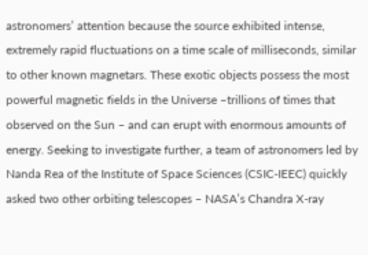astronomers’ attention because the source exhibited intense, extremely rapid fluctuations on a time scale of milliseconds, similar to other known magnetars. These exotic objects possess the most powerful magnetic fields in the Universe –trillions of times that observed on the Sun – and can erupt with enormous amounts of energy. Seeking to investigate further, a team of astronomers led by Nanda Rea of the Institute of Space Sciences (CSIC-IEEC) quickly asked two other orbiting telescopes – NASA’s Chandra X-ray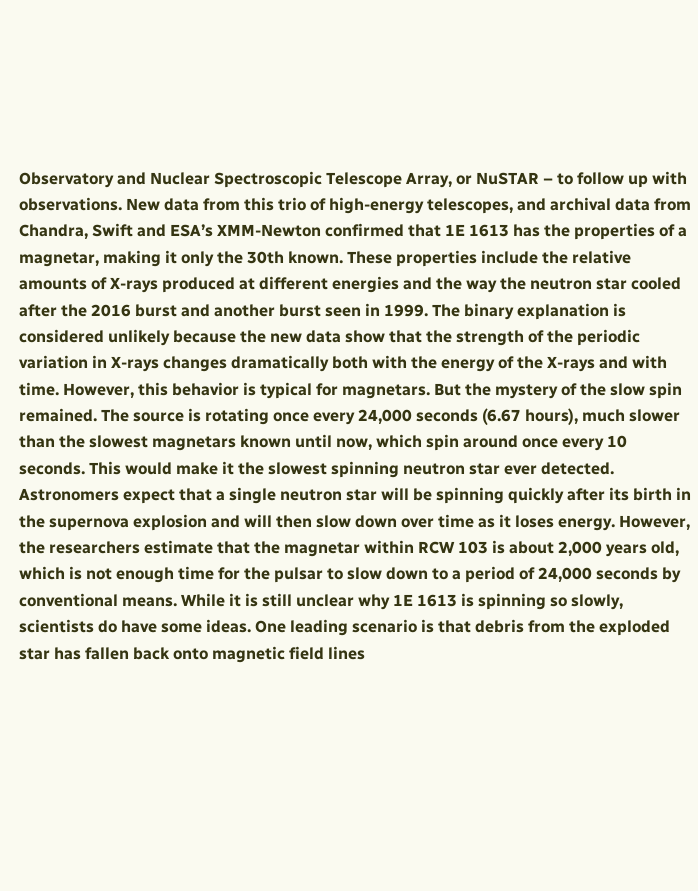Observatory and Nuclear Spectroscopic Telescope Array, or NuSTAR – to follow up with observations. New data from this trio of high-energy telescopes, and archival data from Chandra, Swift and ESA’s XMM-Newton confirmed that 1E 1613 has the properties of a magnetar, making it only the 30th known. These properties include the relative amounts of X-rays produced at different energies and the way the neutron star cooled after the 2016 burst and another burst seen in 1999. The binary explanation is considered unlikely because the new data show that the strength of the periodic variation in X-rays changes dramatically both with the energy of the X-rays and with time. However, this behavior is typical for magnetars. But the mystery of the slow spin remained. The source is rotating once every 24,000 seconds (6.67 hours), much slower than the slowest magnetars known until now, which spin around once every 10 seconds. This would make it the slowest spinning neutron star ever detected. Astronomers expect that a single neutron star will be spinning quickly after its birth in the supernova explosion and will then slow down over time as it loses energy. However, the researchers estimate that the magnetar within RCW 103 is about 2,000 years old, which is not enough time for the pulsar to slow down to a period of 24,000 seconds by conventional means. While it is still unclear why 1E 1613 is spinning so slowly, scientists do have some ideas. One leading scenario is that debris from the exploded star has fallen back onto magnetic field lines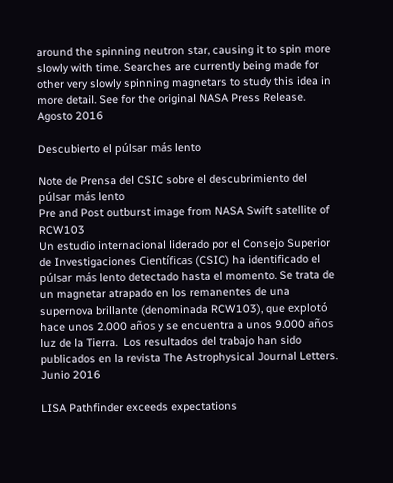around the spinning neutron star, causing it to spin more slowly with time. Searches are currently being made for other very slowly spinning magnetars to study this idea in more detail. See for the original NASA Press Release.
Agosto 2016

Descubierto el púlsar más lento

Note de Prensa del CSIC sobre el descubrimiento del púlsar más lento
Pre and Post outburst image from NASA Swift satellite of RCW103
Un estudio internacional liderado por el Consejo Superior de Investigaciones Científicas (CSIC) ha identificado el púlsar más lento detectado hasta el momento. Se trata de un magnetar atrapado en los remanentes de una supernova brillante (denominada RCW103), que explotó hace unos 2.000 años y se encuentra a unos 9.000 años luz de la Tierra.  Los resultados del trabajo han sido publicados en la revista The Astrophysical Journal Letters.
Junio 2016

LISA Pathfinder exceeds expectations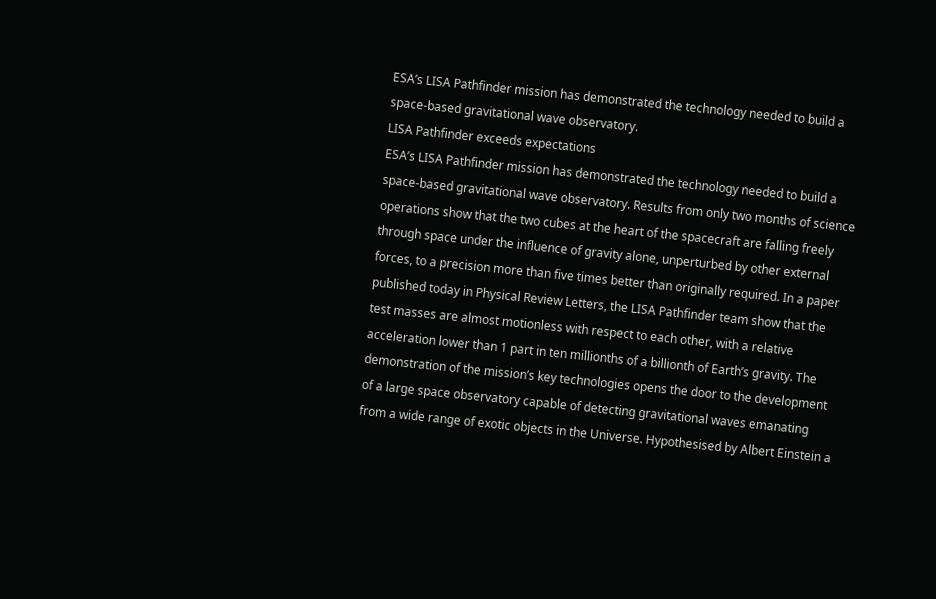ESA’s LISA Pathfinder mission has demonstrated the technology needed to build a space-based gravitational wave observatory.
LISA Pathfinder exceeds expectations
ESA’s LISA Pathfinder mission has demonstrated the technology needed to build a space-based gravitational wave observatory. Results from only two months of science operations show that the two cubes at the heart of the spacecraft are falling freely through space under the influence of gravity alone, unperturbed by other external forces, to a precision more than five times better than originally required. In a paper published today in Physical Review Letters, the LISA Pathfinder team show that the test masses are almost motionless with respect to each other, with a relative acceleration lower than 1 part in ten millionths of a billionth of Earth’s gravity. The demonstration of the mission’s key technologies opens the door to the development of a large space observatory capable of detecting gravitational waves emanating from a wide range of exotic objects in the Universe. Hypothesised by Albert Einstein a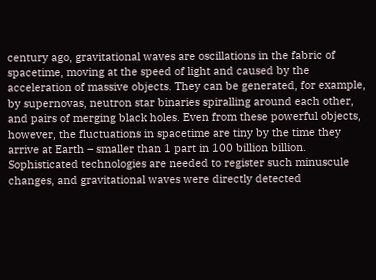century ago, gravitational waves are oscillations in the fabric of spacetime, moving at the speed of light and caused by the acceleration of massive objects. They can be generated, for example, by supernovas, neutron star binaries spiralling around each other, and pairs of merging black holes. Even from these powerful objects, however, the fluctuations in spacetime are tiny by the time they arrive at Earth – smaller than 1 part in 100 billion billion. Sophisticated technologies are needed to register such minuscule changes, and gravitational waves were directly detected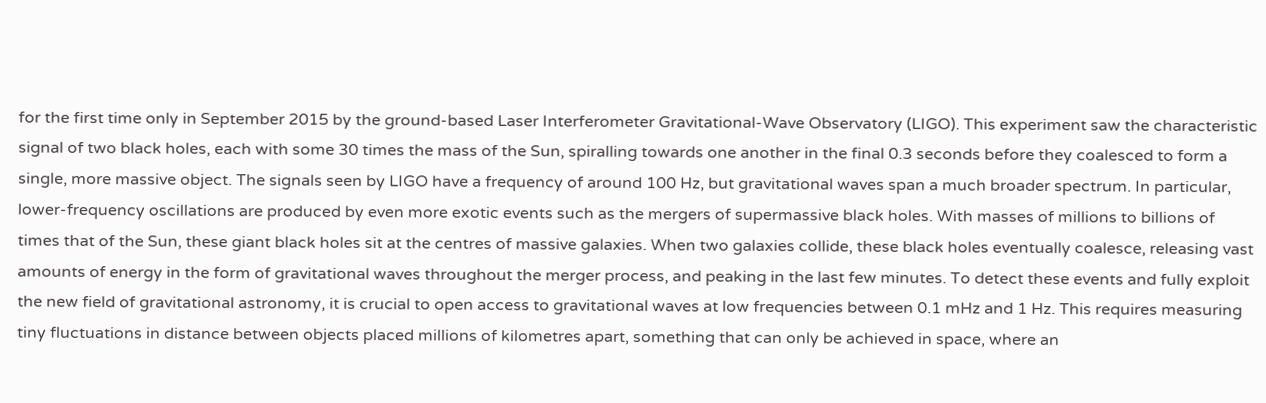for the first time only in September 2015 by the ground-based Laser Interferometer Gravitational-Wave Observatory (LIGO). This experiment saw the characteristic signal of two black holes, each with some 30 times the mass of the Sun, spiralling towards one another in the final 0.3 seconds before they coalesced to form a single, more massive object. The signals seen by LIGO have a frequency of around 100 Hz, but gravitational waves span a much broader spectrum. In particular, lower-frequency oscillations are produced by even more exotic events such as the mergers of supermassive black holes. With masses of millions to billions of times that of the Sun, these giant black holes sit at the centres of massive galaxies. When two galaxies collide, these black holes eventually coalesce, releasing vast amounts of energy in the form of gravitational waves throughout the merger process, and peaking in the last few minutes. To detect these events and fully exploit the new field of gravitational astronomy, it is crucial to open access to gravitational waves at low frequencies between 0.1 mHz and 1 Hz. This requires measuring tiny fluctuations in distance between objects placed millions of kilometres apart, something that can only be achieved in space, where an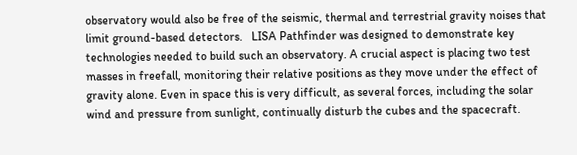observatory would also be free of the seismic, thermal and terrestrial gravity noises that limit ground-based detectors.   LISA Pathfinder was designed to demonstrate key technologies needed to build such an observatory. A crucial aspect is placing two test masses in freefall, monitoring their relative positions as they move under the effect of gravity alone. Even in space this is very difficult, as several forces, including the solar wind and pressure from sunlight, continually disturb the cubes and the spacecraft.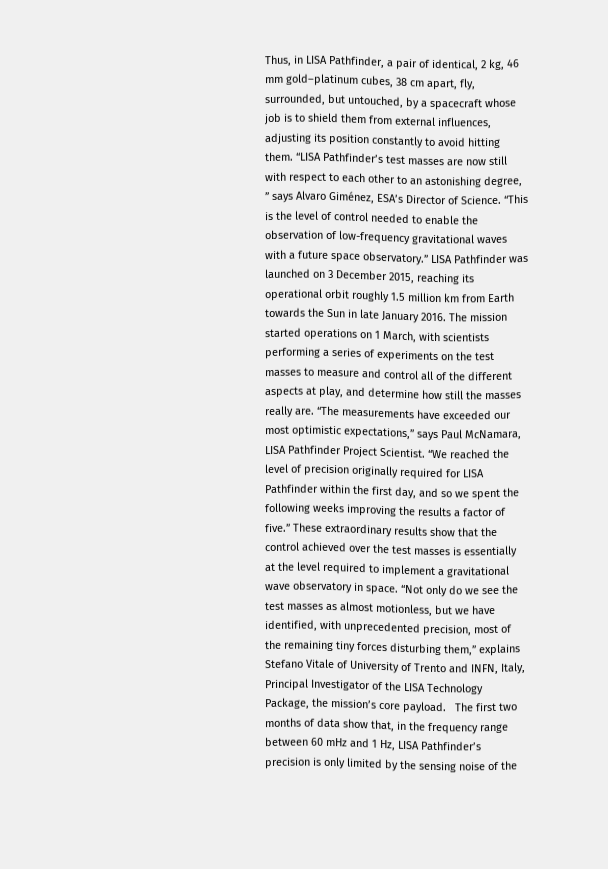Thus, in LISA Pathfinder, a pair of identical, 2 kg, 46 mm gold–platinum cubes, 38 cm apart, fly, surrounded, but untouched, by a spacecraft whose job is to shield them from external influences, adjusting its position constantly to avoid hitting them. “LISA Pathfinder’s test masses are now still with respect to each other to an astonishing degree, ” says Alvaro Giménez, ESA’s Director of Science. “This is the level of control needed to enable the observation of low-frequency gravitational waves with a future space observatory.” LISA Pathfinder was launched on 3 December 2015, reaching its operational orbit roughly 1.5 million km from Earth towards the Sun in late January 2016. The mission started operations on 1 March, with scientists performing a series of experiments on the test masses to measure and control all of the different aspects at play, and determine how still the masses really are. “The measurements have exceeded our most optimistic expectations,” says Paul McNamara, LISA Pathfinder Project Scientist. “We reached the level of precision originally required for LISA Pathfinder within the first day, and so we spent the following weeks improving the results a factor of five.” These extraordinary results show that the control achieved over the test masses is essentially at the level required to implement a gravitational wave observatory in space. “Not only do we see the test masses as almost motionless, but we have identified, with unprecedented precision, most of the remaining tiny forces disturbing them,” explains Stefano Vitale of University of Trento and INFN, Italy, Principal Investigator of the LISA Technology Package, the mission’s core payload.   The first two months of data show that, in the frequency range between 60 mHz and 1 Hz, LISA Pathfinder’s precision is only limited by the sensing noise of the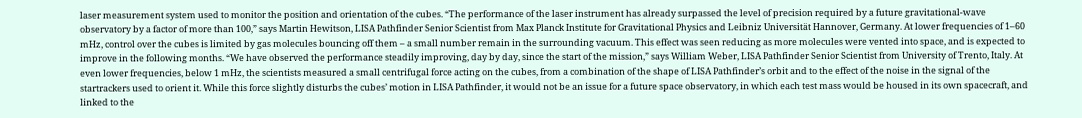laser measurement system used to monitor the position and orientation of the cubes. “The performance of the laser instrument has already surpassed the level of precision required by a future gravitational-wave observatory by a factor of more than 100,” says Martin Hewitson, LISA Pathfinder Senior Scientist from Max Planck Institute for Gravitational Physics and Leibniz Universität Hannover, Germany. At lower frequencies of 1–60 mHz, control over the cubes is limited by gas molecules bouncing off them – a small number remain in the surrounding vacuum. This effect was seen reducing as more molecules were vented into space, and is expected to improve in the following months. “We have observed the performance steadily improving, day by day, since the start of the mission,” says William Weber, LISA Pathfinder Senior Scientist from University of Trento, Italy. At even lower frequencies, below 1 mHz, the scientists measured a small centrifugal force acting on the cubes, from a combination of the shape of LISA Pathfinder’s orbit and to the effect of the noise in the signal of the startrackers used to orient it. While this force slightly disturbs the cubes’ motion in LISA Pathfinder, it would not be an issue for a future space observatory, in which each test mass would be housed in its own spacecraft, and linked to the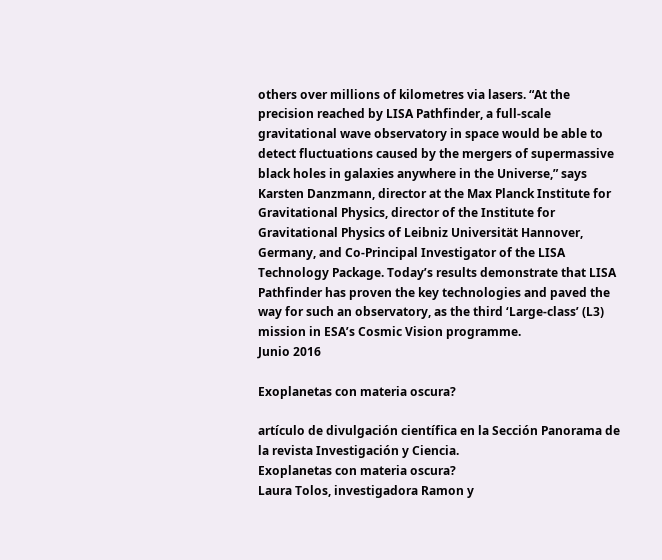others over millions of kilometres via lasers. “At the precision reached by LISA Pathfinder, a full-scale gravitational wave observatory in space would be able to detect fluctuations caused by the mergers of supermassive black holes in galaxies anywhere in the Universe,” says Karsten Danzmann, director at the Max Planck Institute for Gravitational Physics, director of the Institute for Gravitational Physics of Leibniz Universität Hannover, Germany, and Co-Principal Investigator of the LISA Technology Package. Today’s results demonstrate that LISA Pathfinder has proven the key technologies and paved the way for such an observatory, as the third ‘Large-class’ (L3) mission in ESA’s Cosmic Vision programme.
Junio 2016

Exoplanetas con materia oscura?

artículo de divulgación científica en la Sección Panorama de la revista Investigación y Ciencia.
Exoplanetas con materia oscura?
Laura Tolos, investigadora Ramon y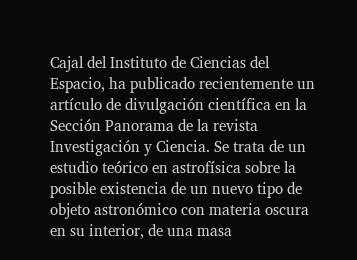Cajal del Instituto de Ciencias del Espacio, ha publicado recientemente un artículo de divulgación científica en la Sección Panorama de la revista Investigación y Ciencia. Se trata de un estudio teórico en astrofísica sobre la posible existencia de un nuevo tipo de objeto astronómico con materia oscura en su interior, de una masa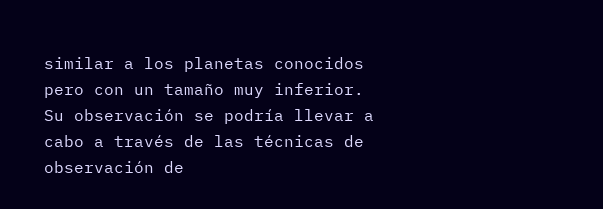similar a los planetas conocidos pero con un tamaño muy inferior. Su observación se podría llevar a cabo a través de las técnicas de observación de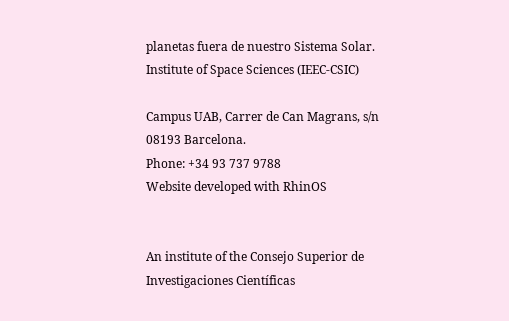planetas fuera de nuestro Sistema Solar.
Institute of Space Sciences (IEEC-CSIC)

Campus UAB, Carrer de Can Magrans, s/n
08193 Barcelona.
Phone: +34 93 737 9788
Website developed with RhinOS


An institute of the Consejo Superior de Investigaciones Científicas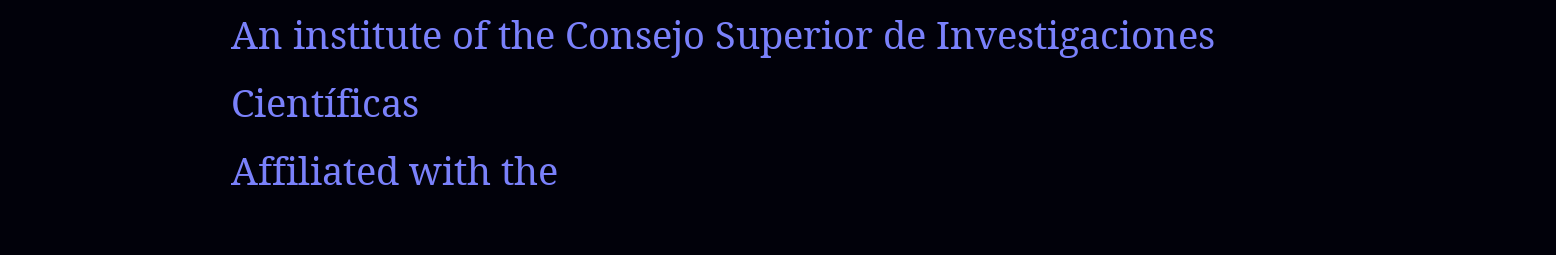An institute of the Consejo Superior de Investigaciones Científicas
Affiliated with the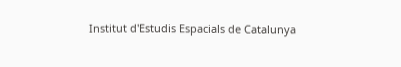Institut d'Estudis Espacials de Catalunya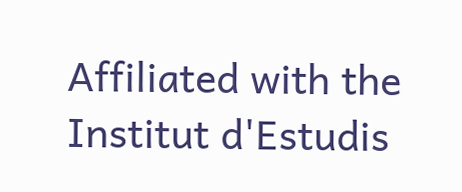Affiliated with the Institut d'Estudis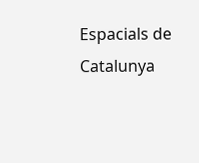Espacials de Catalunya